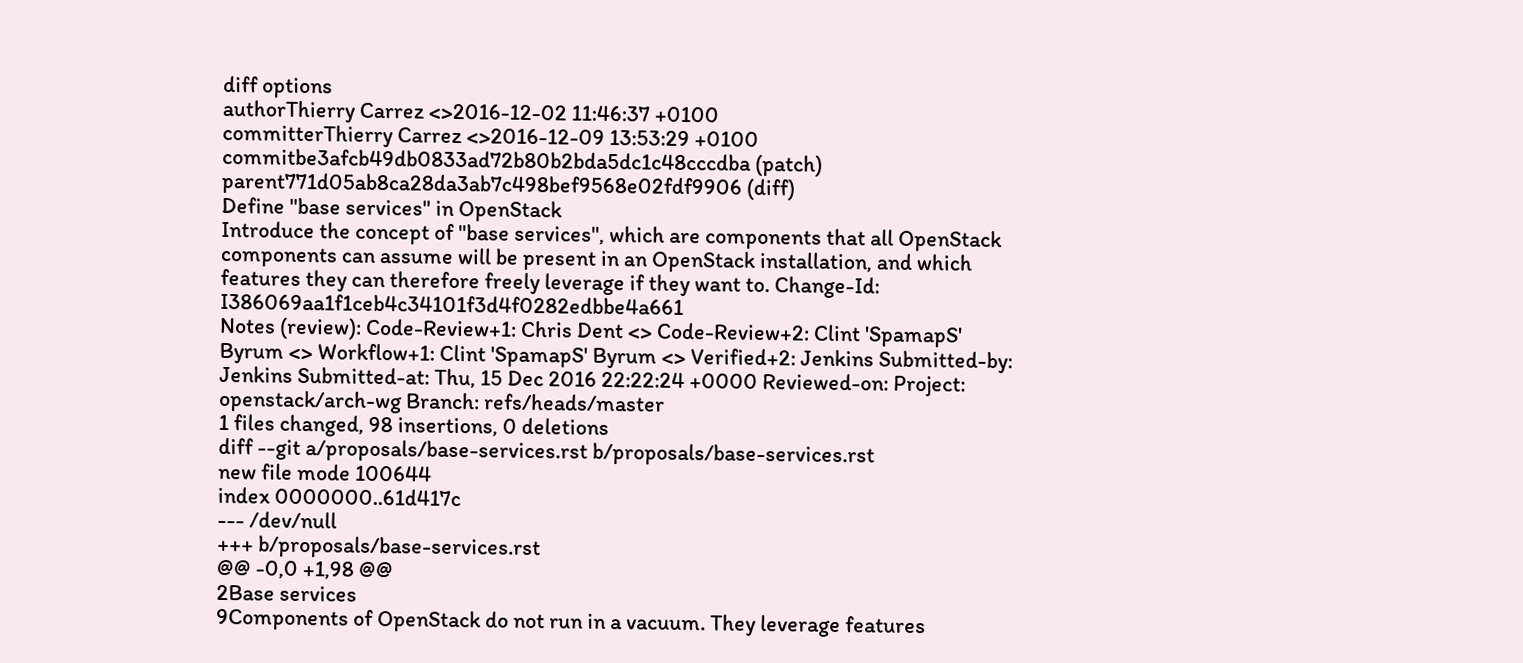diff options
authorThierry Carrez <>2016-12-02 11:46:37 +0100
committerThierry Carrez <>2016-12-09 13:53:29 +0100
commitbe3afcb49db0833ad72b80b2bda5dc1c48cccdba (patch)
parent771d05ab8ca28da3ab7c498bef9568e02fdf9906 (diff)
Define "base services" in OpenStack
Introduce the concept of "base services", which are components that all OpenStack components can assume will be present in an OpenStack installation, and which features they can therefore freely leverage if they want to. Change-Id: I386069aa1f1ceb4c34101f3d4f0282edbbe4a661
Notes (review): Code-Review+1: Chris Dent <> Code-Review+2: Clint 'SpamapS' Byrum <> Workflow+1: Clint 'SpamapS' Byrum <> Verified+2: Jenkins Submitted-by: Jenkins Submitted-at: Thu, 15 Dec 2016 22:22:24 +0000 Reviewed-on: Project: openstack/arch-wg Branch: refs/heads/master
1 files changed, 98 insertions, 0 deletions
diff --git a/proposals/base-services.rst b/proposals/base-services.rst
new file mode 100644
index 0000000..61d417c
--- /dev/null
+++ b/proposals/base-services.rst
@@ -0,0 +1,98 @@
2Base services
9Components of OpenStack do not run in a vacuum. They leverage features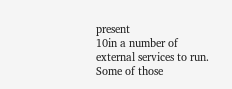present
10in a number of external services to run. Some of those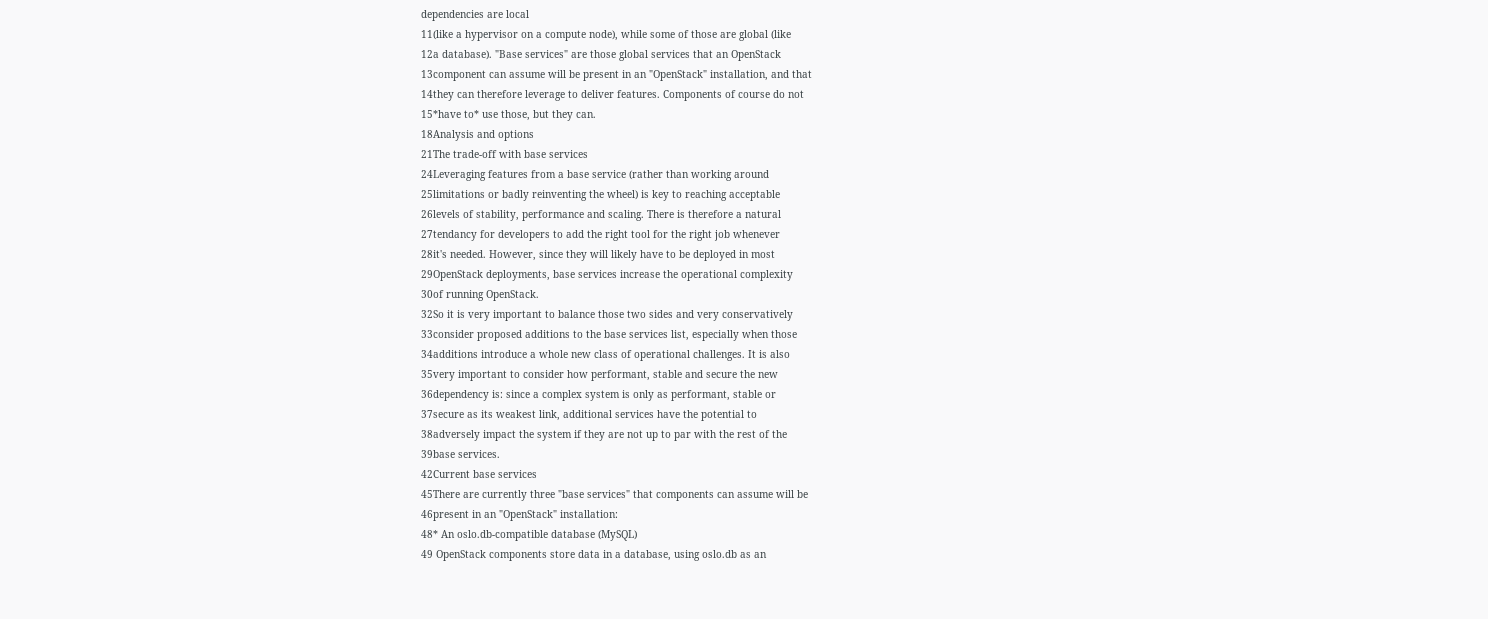dependencies are local
11(like a hypervisor on a compute node), while some of those are global (like
12a database). "Base services" are those global services that an OpenStack
13component can assume will be present in an "OpenStack" installation, and that
14they can therefore leverage to deliver features. Components of course do not
15*have to* use those, but they can.
18Analysis and options
21The trade-off with base services
24Leveraging features from a base service (rather than working around
25limitations or badly reinventing the wheel) is key to reaching acceptable
26levels of stability, performance and scaling. There is therefore a natural
27tendancy for developers to add the right tool for the right job whenever
28it's needed. However, since they will likely have to be deployed in most
29OpenStack deployments, base services increase the operational complexity
30of running OpenStack.
32So it is very important to balance those two sides and very conservatively
33consider proposed additions to the base services list, especially when those
34additions introduce a whole new class of operational challenges. It is also
35very important to consider how performant, stable and secure the new
36dependency is: since a complex system is only as performant, stable or
37secure as its weakest link, additional services have the potential to
38adversely impact the system if they are not up to par with the rest of the
39base services.
42Current base services
45There are currently three "base services" that components can assume will be
46present in an "OpenStack" installation:
48* An oslo.db-compatible database (MySQL)
49 OpenStack components store data in a database, using oslo.db as an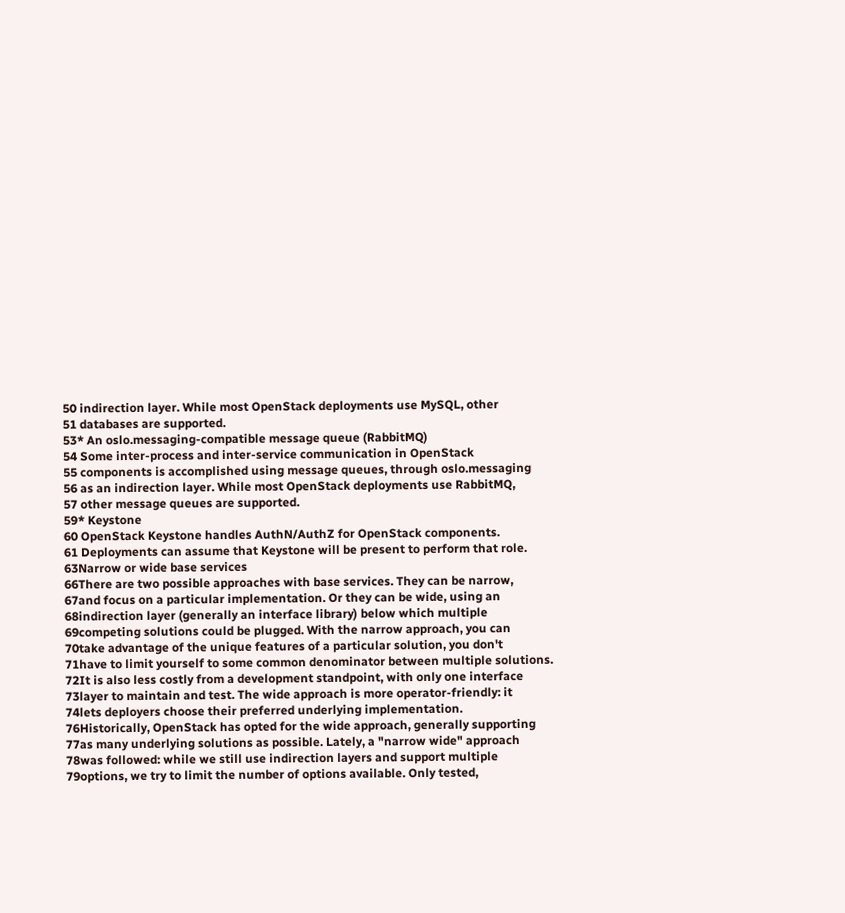50 indirection layer. While most OpenStack deployments use MySQL, other
51 databases are supported.
53* An oslo.messaging-compatible message queue (RabbitMQ)
54 Some inter-process and inter-service communication in OpenStack
55 components is accomplished using message queues, through oslo.messaging
56 as an indirection layer. While most OpenStack deployments use RabbitMQ,
57 other message queues are supported.
59* Keystone
60 OpenStack Keystone handles AuthN/AuthZ for OpenStack components.
61 Deployments can assume that Keystone will be present to perform that role.
63Narrow or wide base services
66There are two possible approaches with base services. They can be narrow,
67and focus on a particular implementation. Or they can be wide, using an
68indirection layer (generally an interface library) below which multiple
69competing solutions could be plugged. With the narrow approach, you can
70take advantage of the unique features of a particular solution, you don't
71have to limit yourself to some common denominator between multiple solutions.
72It is also less costly from a development standpoint, with only one interface
73layer to maintain and test. The wide approach is more operator-friendly: it
74lets deployers choose their preferred underlying implementation.
76Historically, OpenStack has opted for the wide approach, generally supporting
77as many underlying solutions as possible. Lately, a "narrow wide" approach
78was followed: while we still use indirection layers and support multiple
79options, we try to limit the number of options available. Only tested,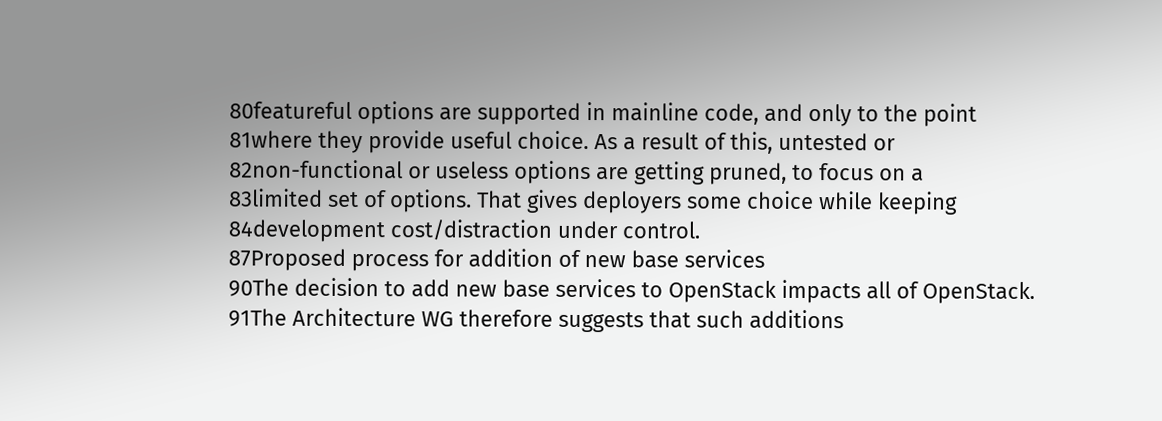80featureful options are supported in mainline code, and only to the point
81where they provide useful choice. As a result of this, untested or
82non-functional or useless options are getting pruned, to focus on a
83limited set of options. That gives deployers some choice while keeping
84development cost/distraction under control.
87Proposed process for addition of new base services
90The decision to add new base services to OpenStack impacts all of OpenStack.
91The Architecture WG therefore suggests that such additions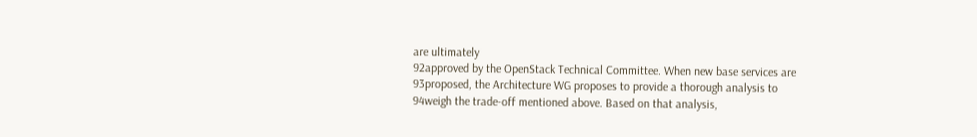are ultimately
92approved by the OpenStack Technical Committee. When new base services are
93proposed, the Architecture WG proposes to provide a thorough analysis to
94weigh the trade-off mentioned above. Based on that analysis,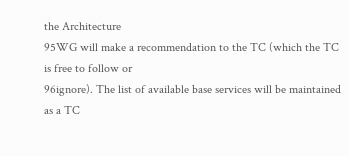the Architecture
95WG will make a recommendation to the TC (which the TC is free to follow or
96ignore). The list of available base services will be maintained as a TC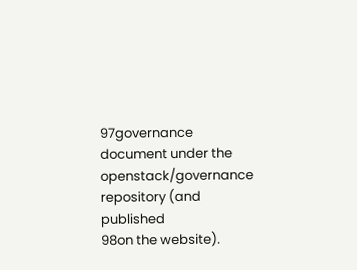97governance document under the openstack/governance repository (and published
98on the website).